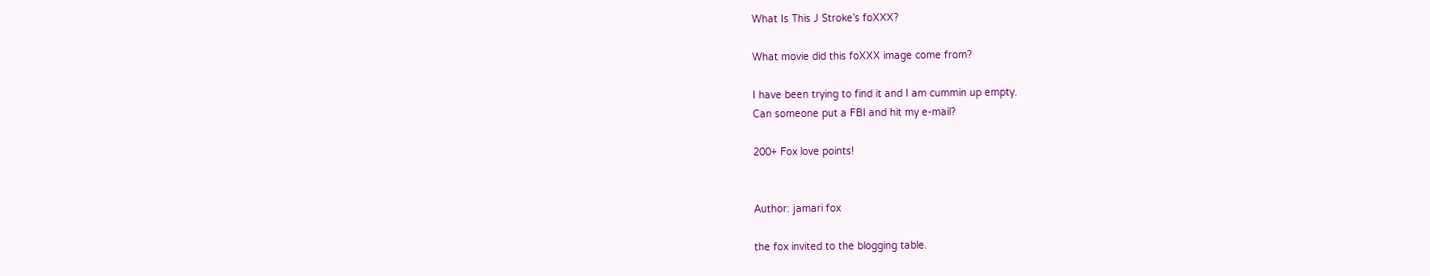What Is This J Stroke’s foXXX?

What movie did this foXXX image come from?

I have been trying to find it and I am cummin up empty.
Can someone put a FBI and hit my e-mail?

200+ Fox love points!


Author: jamari fox

the fox invited to the blogging table.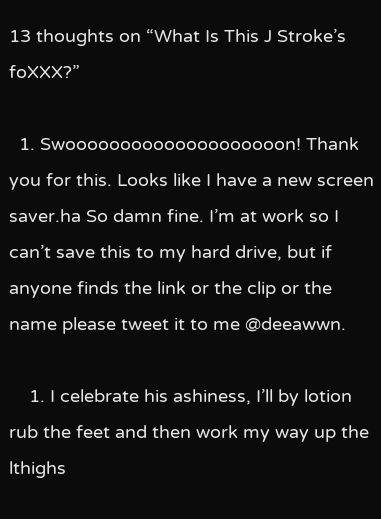13 thoughts on “What Is This J Stroke’s foXXX?”

  1. Swoooooooooooooooooooon! Thank you for this. Looks like I have a new screen saver.ha So damn fine. I’m at work so I can’t save this to my hard drive, but if anyone finds the link or the clip or the name please tweet it to me @deeawwn.

    1. I celebrate his ashiness, I’ll by lotion rub the feet and then work my way up the lthighs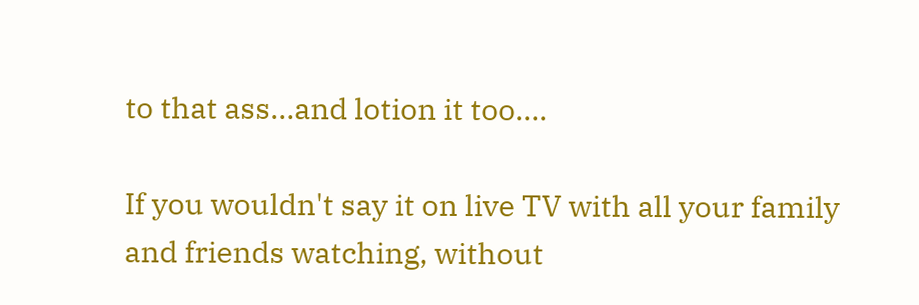to that ass…and lotion it too….

If you wouldn't say it on live TV with all your family and friends watching, without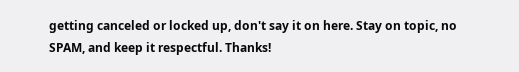getting canceled or locked up, don't say it on here. Stay on topic, no SPAM, and keep it respectful. Thanks!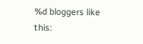%d bloggers like this: